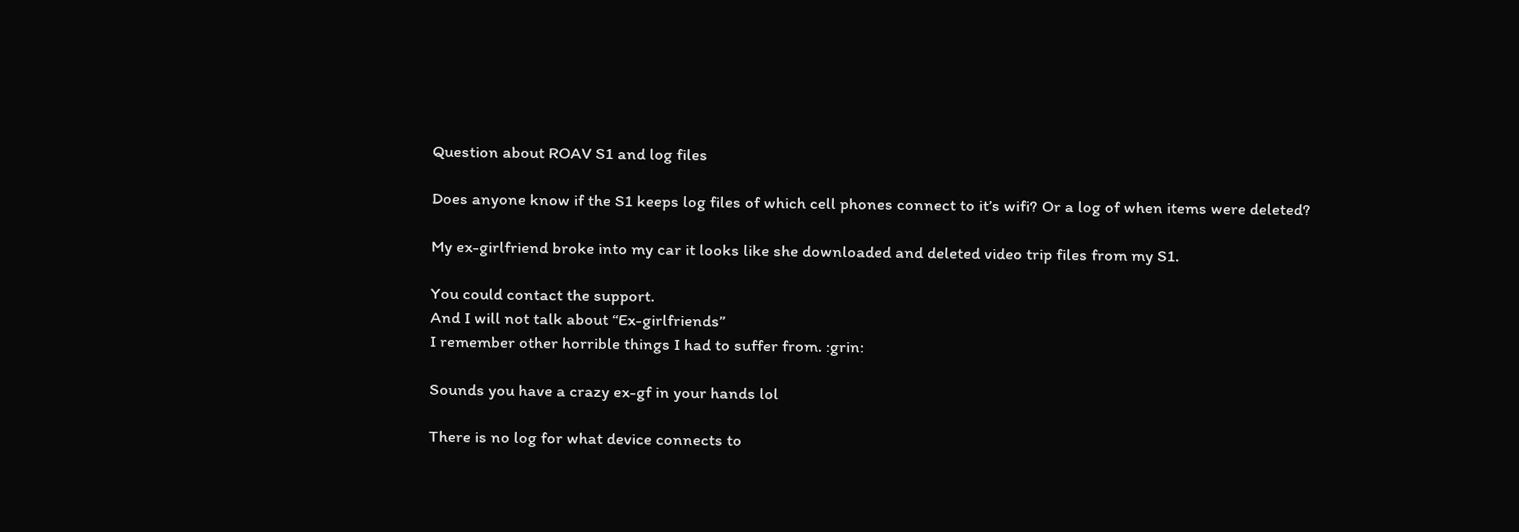Question about ROAV S1 and log files

Does anyone know if the S1 keeps log files of which cell phones connect to it’s wifi? Or a log of when items were deleted?

My ex-girlfriend broke into my car it looks like she downloaded and deleted video trip files from my S1.

You could contact the support.
And I will not talk about “Ex-girlfriends”
I remember other horrible things I had to suffer from. :grin:

Sounds you have a crazy ex-gf in your hands lol

There is no log for what device connects to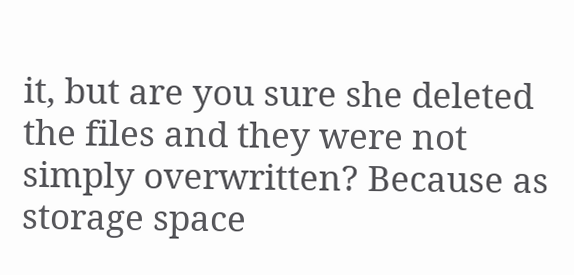it, but are you sure she deleted the files and they were not simply overwritten? Because as storage space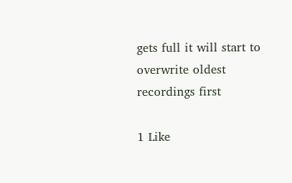gets full it will start to overwrite oldest recordings first

1 Like